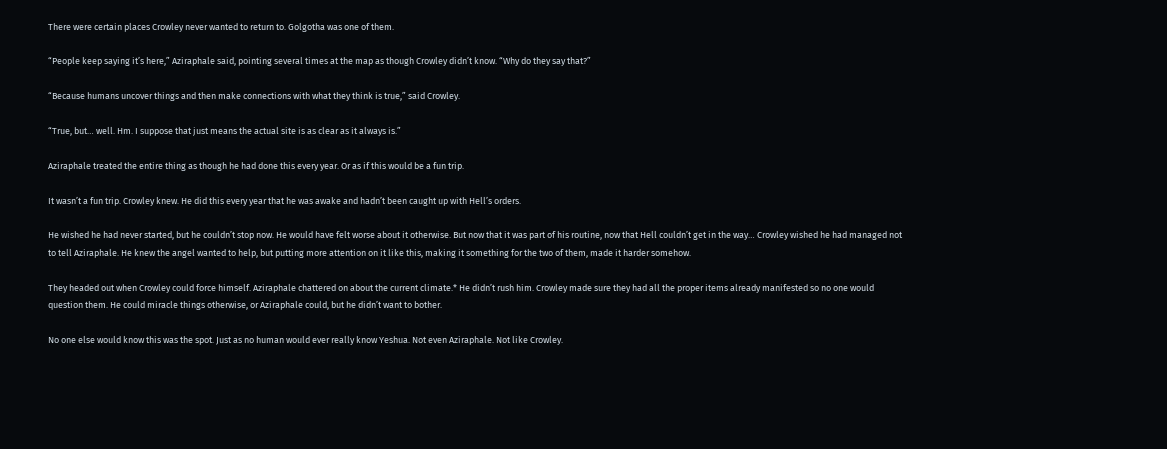There were certain places Crowley never wanted to return to. Golgotha was one of them.

“People keep saying it’s here,” Aziraphale said, pointing several times at the map as though Crowley didn’t know. “Why do they say that?”

“Because humans uncover things and then make connections with what they think is true,” said Crowley.

“True, but… well. Hm. I suppose that just means the actual site is as clear as it always is.”

Aziraphale treated the entire thing as though he had done this every year. Or as if this would be a fun trip.

It wasn’t a fun trip. Crowley knew. He did this every year that he was awake and hadn’t been caught up with Hell’s orders.

He wished he had never started, but he couldn’t stop now. He would have felt worse about it otherwise. But now that it was part of his routine, now that Hell couldn’t get in the way… Crowley wished he had managed not to tell Aziraphale. He knew the angel wanted to help, but putting more attention on it like this, making it something for the two of them, made it harder somehow.

They headed out when Crowley could force himself. Aziraphale chattered on about the current climate.* He didn’t rush him. Crowley made sure they had all the proper items already manifested so no one would question them. He could miracle things otherwise, or Aziraphale could, but he didn’t want to bother.

No one else would know this was the spot. Just as no human would ever really know Yeshua. Not even Aziraphale. Not like Crowley.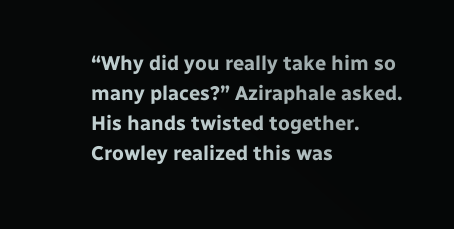“Why did you really take him so many places?” Aziraphale asked. His hands twisted together. Crowley realized this was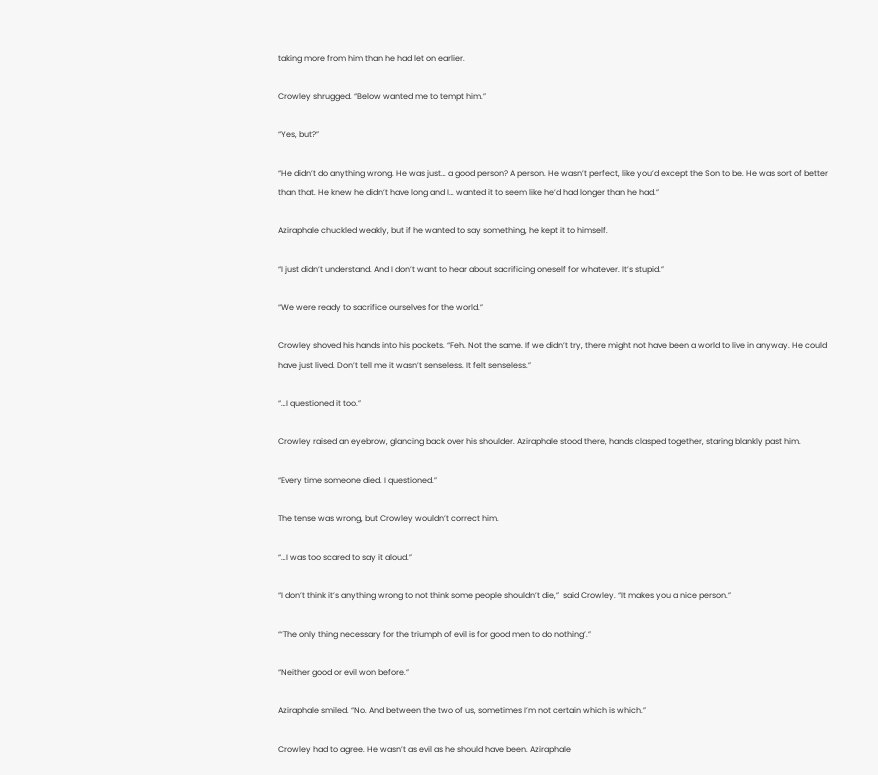taking more from him than he had let on earlier.

Crowley shrugged. “Below wanted me to tempt him.”

“Yes, but?”

“He didn’t do anything wrong. He was just… a good person? A person. He wasn’t perfect, like you’d except the Son to be. He was sort of better than that. He knew he didn’t have long and I… wanted it to seem like he’d had longer than he had.”

Aziraphale chuckled weakly, but if he wanted to say something, he kept it to himself.

“I just didn’t understand. And I don’t want to hear about sacrificing oneself for whatever. It’s stupid.”

“We were ready to sacrifice ourselves for the world.”

Crowley shoved his hands into his pockets. “Feh. Not the same. If we didn’t try, there might not have been a world to live in anyway. He could have just lived. Don’t tell me it wasn’t senseless. It felt senseless.”

“…I questioned it too.”

Crowley raised an eyebrow, glancing back over his shoulder. Aziraphale stood there, hands clasped together, staring blankly past him.

“Every time someone died. I questioned.”

The tense was wrong, but Crowley wouldn’t correct him.

“…I was too scared to say it aloud.”

“I don’t think it’s anything wrong to not think some people shouldn’t die,”  said Crowley. “It makes you a nice person.”

“‘The only thing necessary for the triumph of evil is for good men to do nothing’.”

“Neither good or evil won before.”

Aziraphale smiled. “No. And between the two of us, sometimes I’m not certain which is which.”

Crowley had to agree. He wasn’t as evil as he should have been. Aziraphale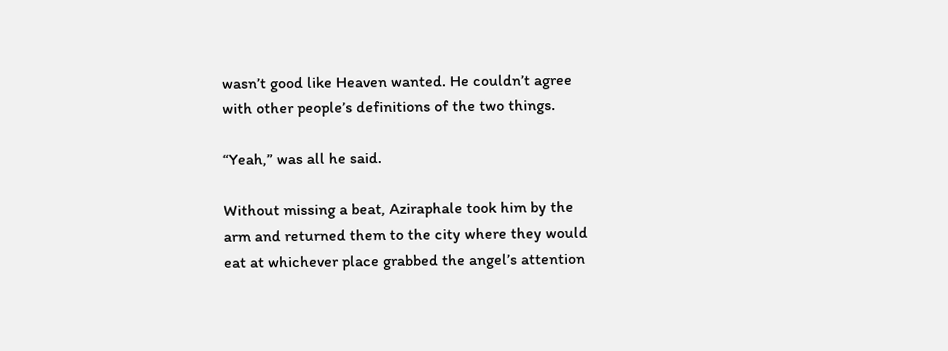wasn’t good like Heaven wanted. He couldn’t agree with other people’s definitions of the two things.

“Yeah,” was all he said.

Without missing a beat, Aziraphale took him by the arm and returned them to the city where they would eat at whichever place grabbed the angel’s attention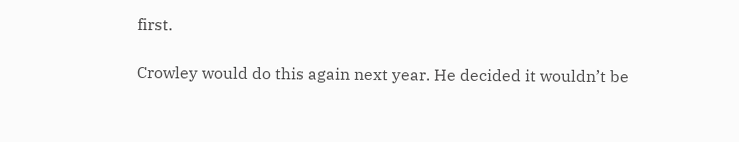first.

Crowley would do this again next year. He decided it wouldn’t be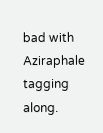bad with Aziraphale tagging along.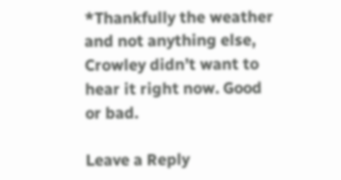*Thankfully the weather and not anything else, Crowley didn’t want to hear it right now. Good or bad.

Leave a Reply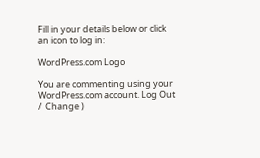Fill in your details below or click an icon to log in:

WordPress.com Logo

You are commenting using your WordPress.com account. Log Out /  Change )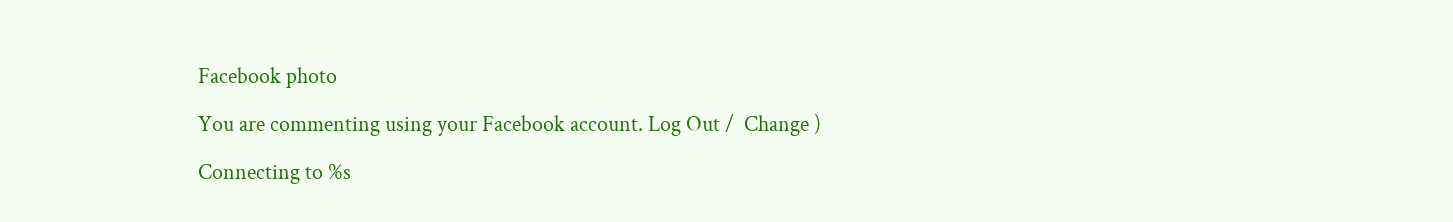Facebook photo

You are commenting using your Facebook account. Log Out /  Change )

Connecting to %s